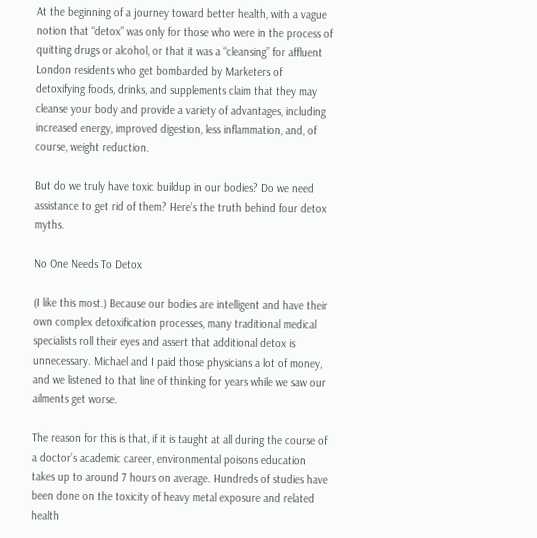At the beginning of a journey toward better health, with a vague notion that “detox” was only for those who were in the process of quitting drugs or alcohol, or that it was a “cleansing” for affluent London residents who get bombarded by Marketers of detoxifying foods, drinks, and supplements claim that they may cleanse your body and provide a variety of advantages, including increased energy, improved digestion, less inflammation, and, of course, weight reduction.

But do we truly have toxic buildup in our bodies? Do we need assistance to get rid of them? Here’s the truth behind four detox myths.

No One Needs To Detox

(I like this most.) Because our bodies are intelligent and have their own complex detoxification processes, many traditional medical specialists roll their eyes and assert that additional detox is unnecessary. Michael and I paid those physicians a lot of money, and we listened to that line of thinking for years while we saw our ailments get worse.

The reason for this is that, if it is taught at all during the course of a doctor’s academic career, environmental poisons education takes up to around 7 hours on average. Hundreds of studies have been done on the toxicity of heavy metal exposure and related health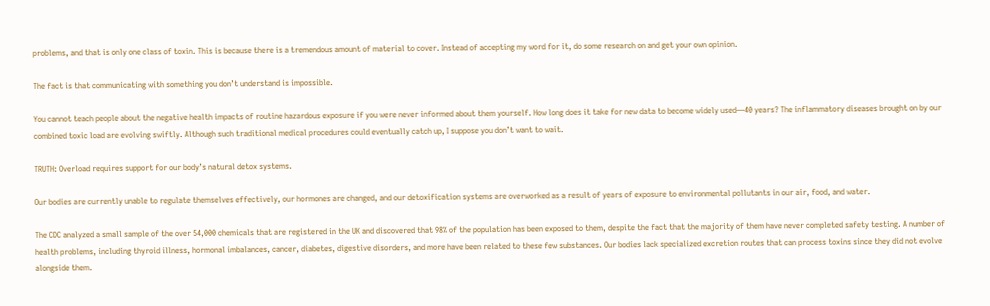problems, and that is only one class of toxin. This is because there is a tremendous amount of material to cover. Instead of accepting my word for it, do some research on and get your own opinion.

The fact is that communicating with something you don’t understand is impossible.

You cannot teach people about the negative health impacts of routine hazardous exposure if you were never informed about them yourself. How long does it take for new data to become widely used—40 years? The inflammatory diseases brought on by our combined toxic load are evolving swiftly. Although such traditional medical procedures could eventually catch up, I suppose you don’t want to wait.

TRUTH: Overload requires support for our body’s natural detox systems.

Our bodies are currently unable to regulate themselves effectively, our hormones are changed, and our detoxification systems are overworked as a result of years of exposure to environmental pollutants in our air, food, and water.

The CDC analyzed a small sample of the over 54,000 chemicals that are registered in the UK and discovered that 98% of the population has been exposed to them, despite the fact that the majority of them have never completed safety testing. A number of health problems, including thyroid illness, hormonal imbalances, cancer, diabetes, digestive disorders, and more have been related to these few substances. Our bodies lack specialized excretion routes that can process toxins since they did not evolve alongside them.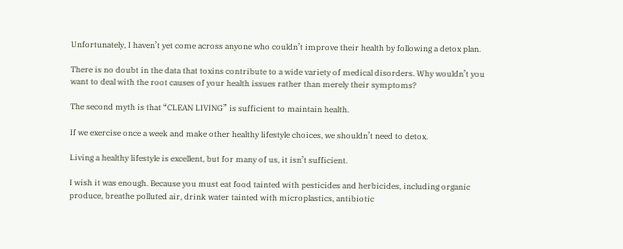Unfortunately, I haven’t yet come across anyone who couldn’t improve their health by following a detox plan.

There is no doubt in the data that toxins contribute to a wide variety of medical disorders. Why wouldn’t you want to deal with the root causes of your health issues rather than merely their symptoms?

The second myth is that “CLEAN LIVING” is sufficient to maintain health.

If we exercise once a week and make other healthy lifestyle choices, we shouldn’t need to detox.

Living a healthy lifestyle is excellent, but for many of us, it isn’t sufficient.

I wish it was enough. Because you must eat food tainted with pesticides and herbicides, including organic produce, breathe polluted air, drink water tainted with microplastics, antibiotic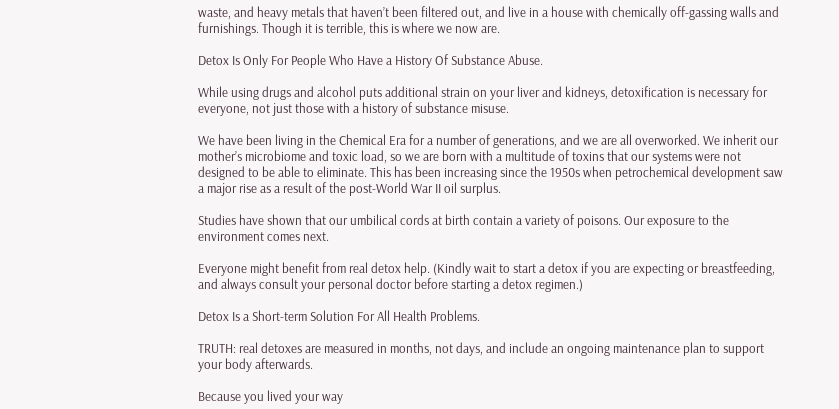waste, and heavy metals that haven’t been filtered out, and live in a house with chemically off-gassing walls and furnishings. Though it is terrible, this is where we now are.

Detox Is Only For People Who Have a History Of Substance Abuse.

While using drugs and alcohol puts additional strain on your liver and kidneys, detoxification is necessary for everyone, not just those with a history of substance misuse.

We have been living in the Chemical Era for a number of generations, and we are all overworked. We inherit our mother’s microbiome and toxic load, so we are born with a multitude of toxins that our systems were not designed to be able to eliminate. This has been increasing since the 1950s when petrochemical development saw a major rise as a result of the post-World War II oil surplus.

Studies have shown that our umbilical cords at birth contain a variety of poisons. Our exposure to the environment comes next.

Everyone might benefit from real detox help. (Kindly wait to start a detox if you are expecting or breastfeeding, and always consult your personal doctor before starting a detox regimen.)

Detox Is a Short-term Solution For All Health Problems.

TRUTH: real detoxes are measured in months, not days, and include an ongoing maintenance plan to support your body afterwards.

Because you lived your way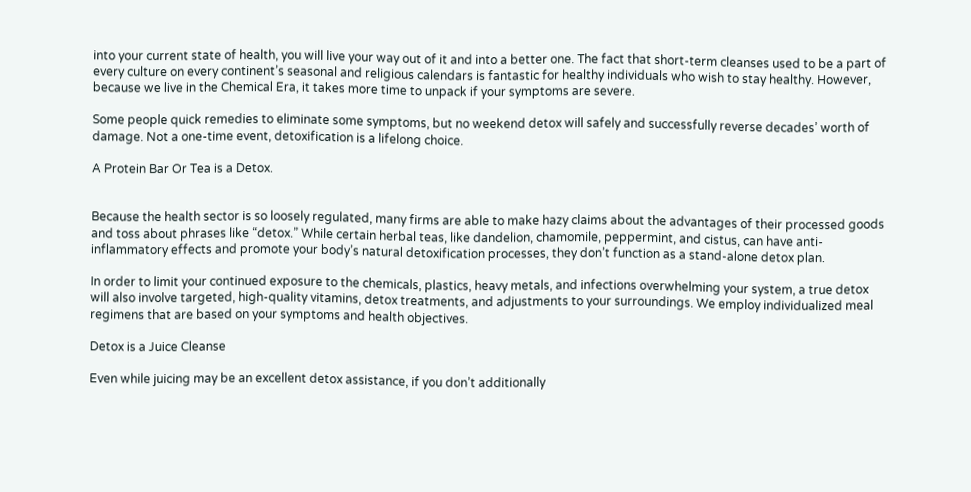into your current state of health, you will live your way out of it and into a better one. The fact that short-term cleanses used to be a part of every culture on every continent’s seasonal and religious calendars is fantastic for healthy individuals who wish to stay healthy. However, because we live in the Chemical Era, it takes more time to unpack if your symptoms are severe.

Some people quick remedies to eliminate some symptoms, but no weekend detox will safely and successfully reverse decades’ worth of damage. Not a one-time event, detoxification is a lifelong choice.

A Protein Bar Or Tea is a Detox.


Because the health sector is so loosely regulated, many firms are able to make hazy claims about the advantages of their processed goods and toss about phrases like “detox.” While certain herbal teas, like dandelion, chamomile, peppermint, and cistus, can have anti-inflammatory effects and promote your body’s natural detoxification processes, they don’t function as a stand-alone detox plan.

In order to limit your continued exposure to the chemicals, plastics, heavy metals, and infections overwhelming your system, a true detox will also involve targeted, high-quality vitamins, detox treatments, and adjustments to your surroundings. We employ individualized meal regimens that are based on your symptoms and health objectives.

Detox is a Juice Cleanse

Even while juicing may be an excellent detox assistance, if you don’t additionally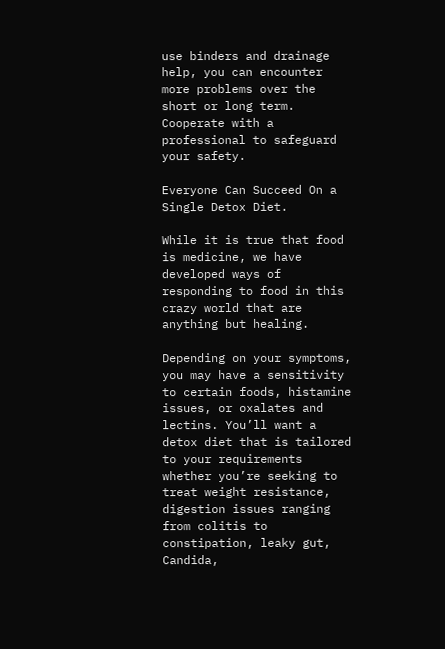use binders and drainage help, you can encounter more problems over the short or long term. Cooperate with a professional to safeguard your safety.

Everyone Can Succeed On a Single Detox Diet.

While it is true that food is medicine, we have developed ways of responding to food in this crazy world that are anything but healing.

Depending on your symptoms, you may have a sensitivity to certain foods, histamine issues, or oxalates and lectins. You’ll want a detox diet that is tailored to your requirements whether you’re seeking to treat weight resistance, digestion issues ranging from colitis to constipation, leaky gut, Candida,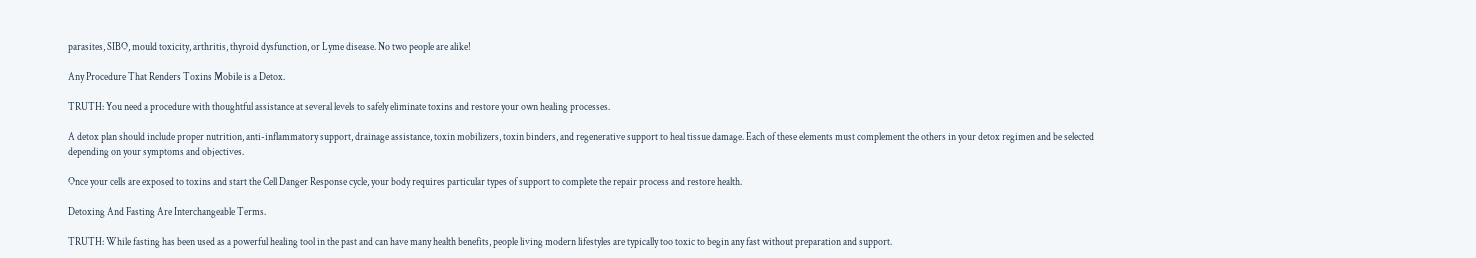parasites, SIBO, mould toxicity, arthritis, thyroid dysfunction, or Lyme disease. No two people are alike!

Any Procedure That Renders Toxins Mobile is a Detox.

TRUTH: You need a procedure with thoughtful assistance at several levels to safely eliminate toxins and restore your own healing processes.

A detox plan should include proper nutrition, anti-inflammatory support, drainage assistance, toxin mobilizers, toxin binders, and regenerative support to heal tissue damage. Each of these elements must complement the others in your detox regimen and be selected depending on your symptoms and objectives.

Once your cells are exposed to toxins and start the Cell Danger Response cycle, your body requires particular types of support to complete the repair process and restore health.

Detoxing And Fasting Are Interchangeable Terms.

TRUTH: While fasting has been used as a powerful healing tool in the past and can have many health benefits, people living modern lifestyles are typically too toxic to begin any fast without preparation and support.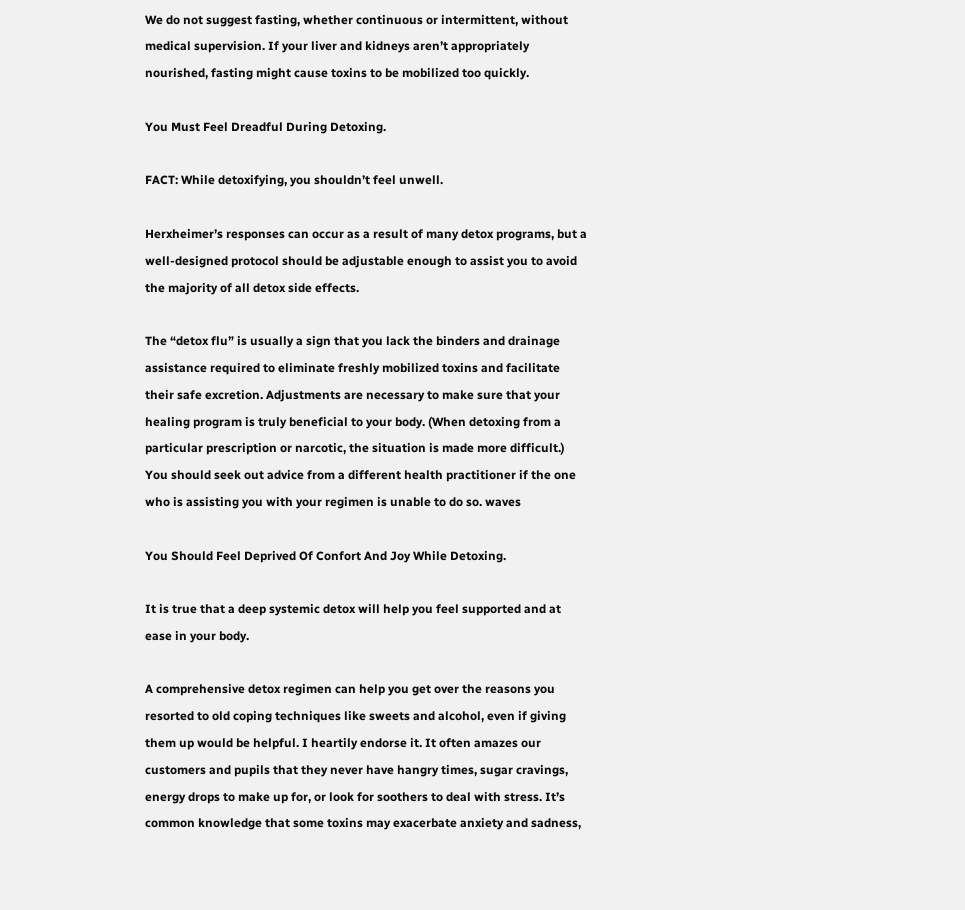We do not suggest fasting, whether continuous or intermittent, without medical supervision. If your liver and kidneys aren’t appropriately nourished, fasting might cause toxins to be mobilized too quickly.

You Must Feel Dreadful During Detoxing.

FACT: While detoxifying, you shouldn’t feel unwell.

Herxheimer’s responses can occur as a result of many detox programs, but a well-designed protocol should be adjustable enough to assist you to avoid the majority of all detox side effects.

The “detox flu” is usually a sign that you lack the binders and drainage assistance required to eliminate freshly mobilized toxins and facilitate their safe excretion. Adjustments are necessary to make sure that your healing program is truly beneficial to your body. (When detoxing from a particular prescription or narcotic, the situation is made more difficult.) You should seek out advice from a different health practitioner if the one who is assisting you with your regimen is unable to do so. waves

You Should Feel Deprived Of Confort And Joy While Detoxing.

It is true that a deep systemic detox will help you feel supported and at ease in your body.

A comprehensive detox regimen can help you get over the reasons you resorted to old coping techniques like sweets and alcohol, even if giving them up would be helpful. I heartily endorse it. It often amazes our customers and pupils that they never have hangry times, sugar cravings, energy drops to make up for, or look for soothers to deal with stress. It’s common knowledge that some toxins may exacerbate anxiety and sadness,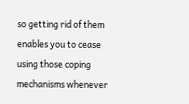so getting rid of them enables you to cease using those coping mechanisms whenever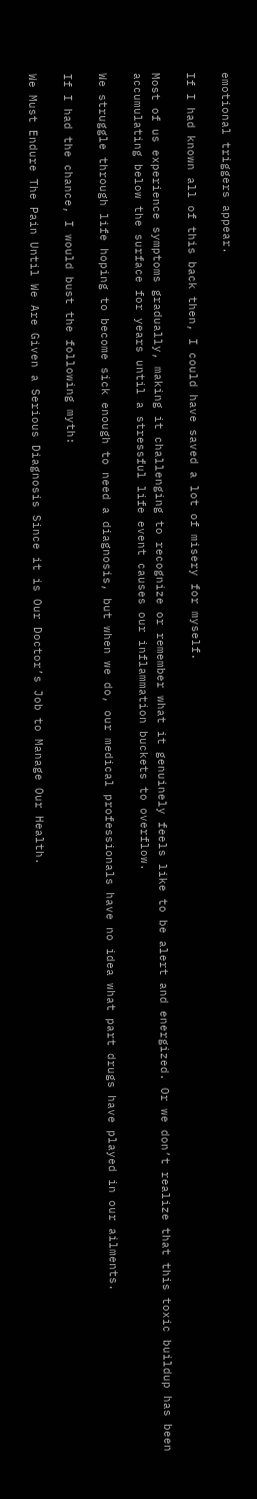emotional triggers appear.

If I had known all of this back then, I could have saved a lot of misery for myself.

Most of us experience symptoms gradually, making it challenging to recognize or remember what it genuinely feels like to be alert and energized. Or we don’t realize that this toxic buildup has been accumulating below the surface for years until a stressful life event causes our inflammation buckets to overflow.

We struggle through life hoping to become sick enough to need a diagnosis, but when we do, our medical professionals have no idea what part drugs have played in our ailments.

If I had the chance, I would bust the following myth:

We Must Endure The Pain Until We Are Given a Serious Diagnosis Since it is Our Doctor’s Job to Manage Our Health.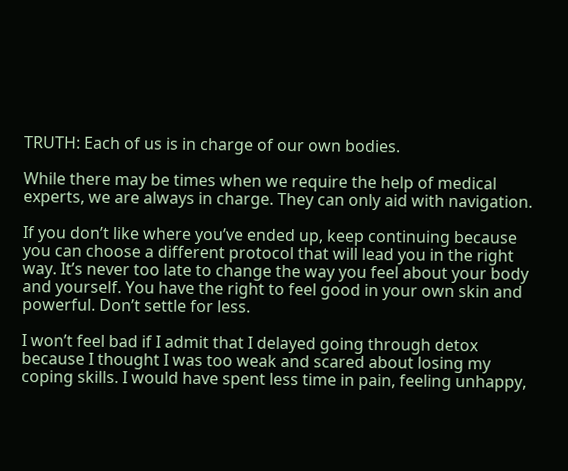TRUTH: Each of us is in charge of our own bodies.

While there may be times when we require the help of medical experts, we are always in charge. They can only aid with navigation.

If you don’t like where you’ve ended up, keep continuing because you can choose a different protocol that will lead you in the right way. It’s never too late to change the way you feel about your body and yourself. You have the right to feel good in your own skin and powerful. Don’t settle for less.

I won’t feel bad if I admit that I delayed going through detox because I thought I was too weak and scared about losing my coping skills. I would have spent less time in pain, feeling unhappy,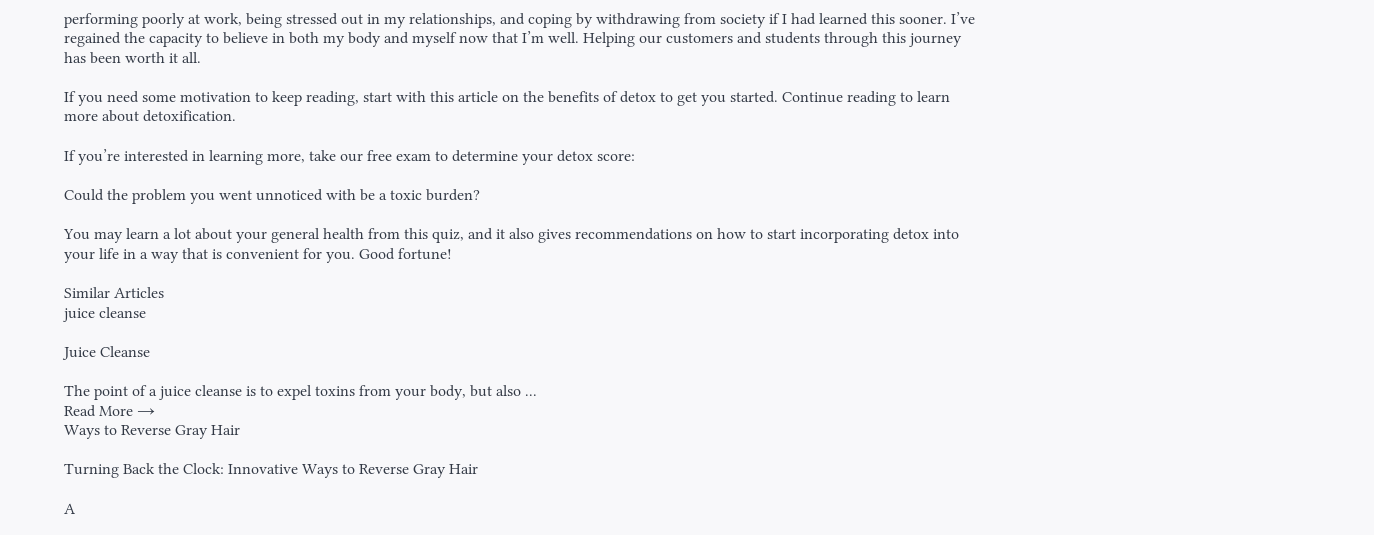performing poorly at work, being stressed out in my relationships, and coping by withdrawing from society if I had learned this sooner. I’ve regained the capacity to believe in both my body and myself now that I’m well. Helping our customers and students through this journey has been worth it all.

If you need some motivation to keep reading, start with this article on the benefits of detox to get you started. Continue reading to learn more about detoxification.

If you’re interested in learning more, take our free exam to determine your detox score:

Could the problem you went unnoticed with be a toxic burden?

You may learn a lot about your general health from this quiz, and it also gives recommendations on how to start incorporating detox into your life in a way that is convenient for you. Good fortune!

Similar Articles
juice cleanse

Juice Cleanse

The point of a juice cleanse is to expel toxins from your body, but also ...
Read More →
Ways to Reverse Gray Hair

Turning Back the Clock: Innovative Ways to Reverse Gray Hair

A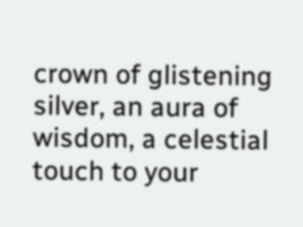crown of glistening silver, an aura of wisdom, a celestial touch to your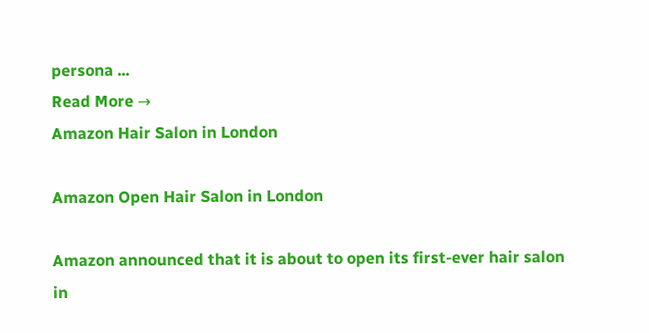persona ...
Read More →
Amazon Hair Salon in London

Amazon Open Hair Salon in London

Amazon announced that it is about to open its first-ever hair salon in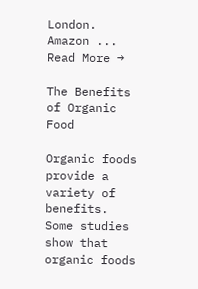London.  Amazon ...
Read More →

The Benefits of Organic Food

Organic foods provide a variety of benefits. Some studies show that organic foods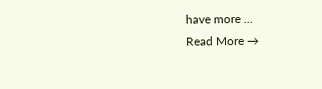have more ...
Read More →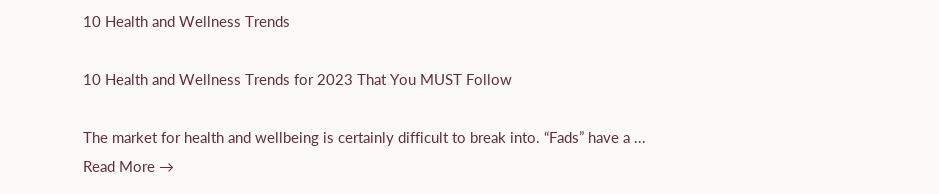10 Health and Wellness Trends

10 Health and Wellness Trends for 2023 That You MUST Follow

The market for health and wellbeing is certainly difficult to break into. “Fads” have a ...
Read More →